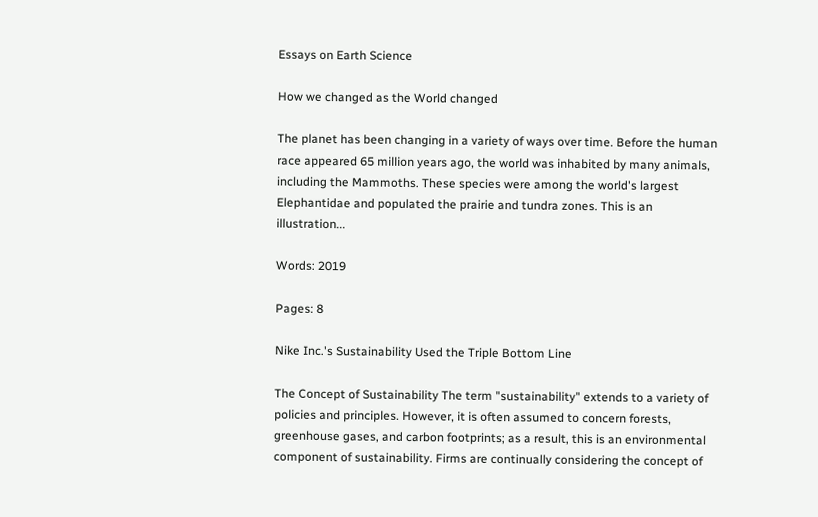Essays on Earth Science

How we changed as the World changed

The planet has been changing in a variety of ways over time. Before the human race appeared 65 million years ago, the world was inhabited by many animals, including the Mammoths. These species were among the world's largest Elephantidae and populated the prairie and tundra zones. This is an illustration...

Words: 2019

Pages: 8

Nike Inc.'s Sustainability Used the Triple Bottom Line

The Concept of Sustainability The term "sustainability" extends to a variety of policies and principles. However, it is often assumed to concern forests, greenhouse gases, and carbon footprints; as a result, this is an environmental component of sustainability. Firms are continually considering the concept of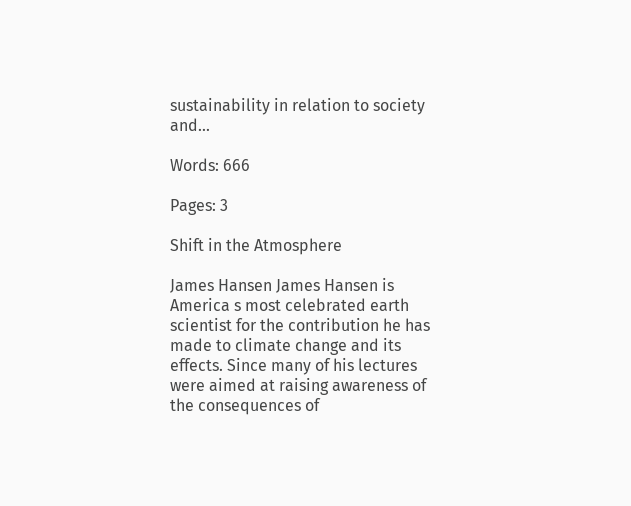sustainability in relation to society and...

Words: 666

Pages: 3

Shift in the Atmosphere

James Hansen James Hansen is America s most celebrated earth scientist for the contribution he has made to climate change and its effects. Since many of his lectures were aimed at raising awareness of the consequences of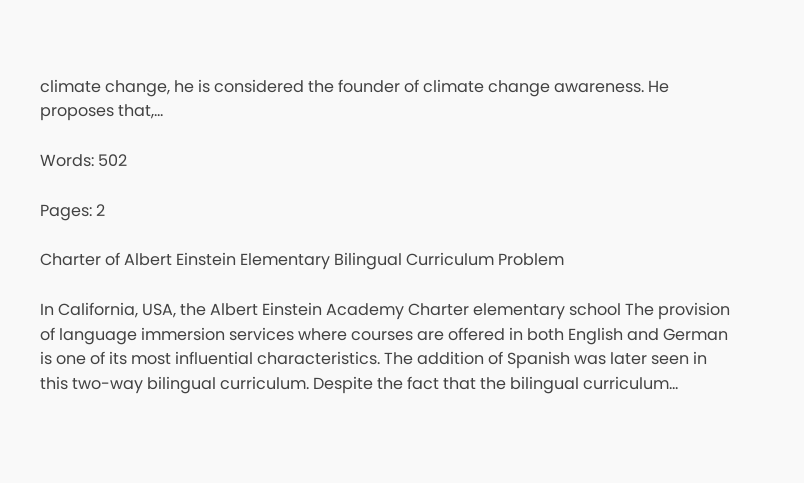climate change, he is considered the founder of climate change awareness. He proposes that,...

Words: 502

Pages: 2

Charter of Albert Einstein Elementary Bilingual Curriculum Problem

In California, USA, the Albert Einstein Academy Charter elementary school The provision of language immersion services where courses are offered in both English and German is one of its most influential characteristics. The addition of Spanish was later seen in this two-way bilingual curriculum. Despite the fact that the bilingual curriculum...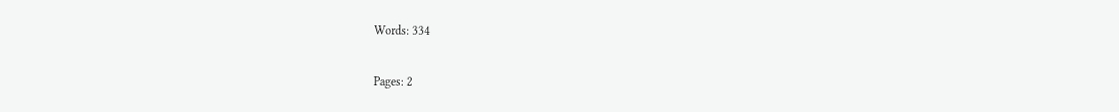Words: 334

Pages: 2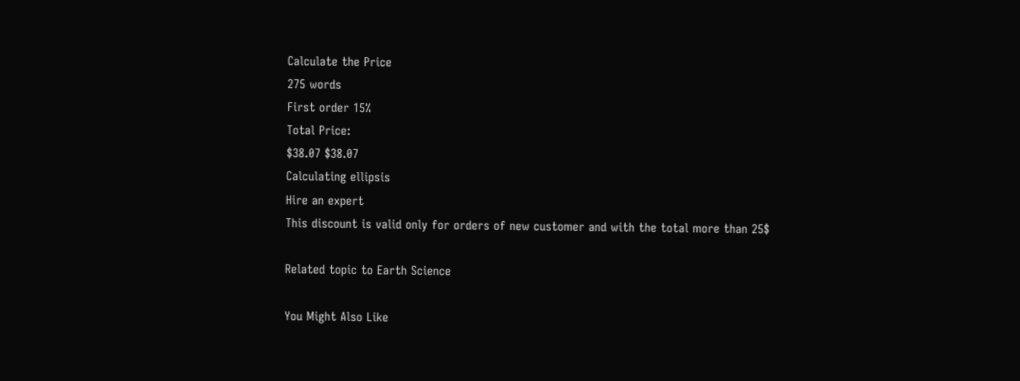Calculate the Price
275 words
First order 15%
Total Price:
$38.07 $38.07
Calculating ellipsis
Hire an expert
This discount is valid only for orders of new customer and with the total more than 25$

Related topic to Earth Science

You Might Also Like